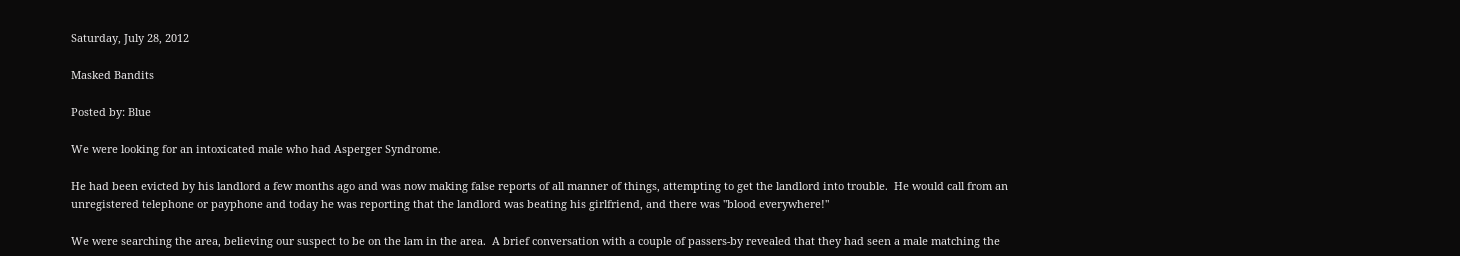Saturday, July 28, 2012

Masked Bandits

Posted by: Blue

We were looking for an intoxicated male who had Asperger Syndrome.

He had been evicted by his landlord a few months ago and was now making false reports of all manner of things, attempting to get the landlord into trouble.  He would call from an unregistered telephone or payphone and today he was reporting that the landlord was beating his girlfriend, and there was "blood everywhere!"

We were searching the area, believing our suspect to be on the lam in the area.  A brief conversation with a couple of passers-by revealed that they had seen a male matching the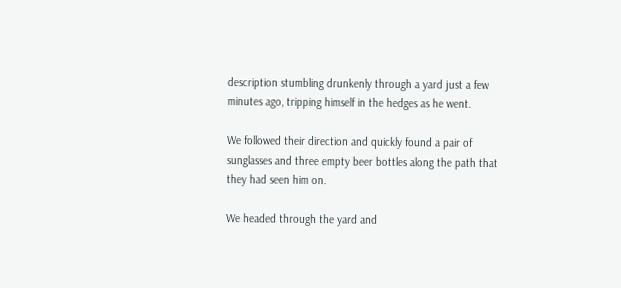description stumbling drunkenly through a yard just a few minutes ago, tripping himself in the hedges as he went.

We followed their direction and quickly found a pair of sunglasses and three empty beer bottles along the path that they had seen him on.

We headed through the yard and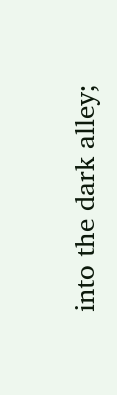into the dark alley;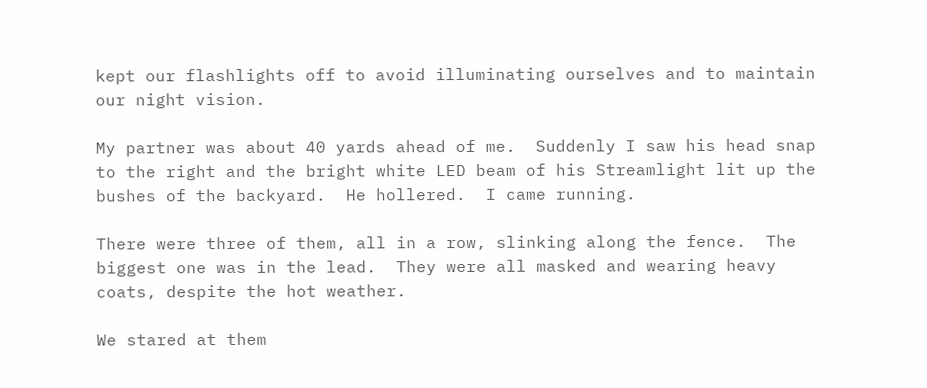kept our flashlights off to avoid illuminating ourselves and to maintain our night vision.

My partner was about 40 yards ahead of me.  Suddenly I saw his head snap to the right and the bright white LED beam of his Streamlight lit up the bushes of the backyard.  He hollered.  I came running.

There were three of them, all in a row, slinking along the fence.  The biggest one was in the lead.  They were all masked and wearing heavy coats, despite the hot weather.

We stared at them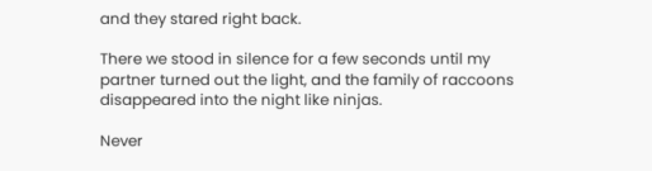and they stared right back.

There we stood in silence for a few seconds until my partner turned out the light, and the family of raccoons disappeared into the night like ninjas.

Never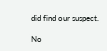did find our suspect.

No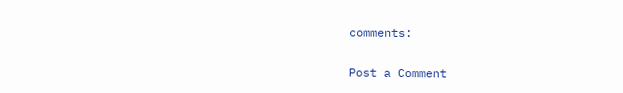comments:

Post a Comment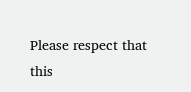Please respect that this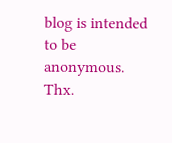blog is intended to be anonymous. Thx.